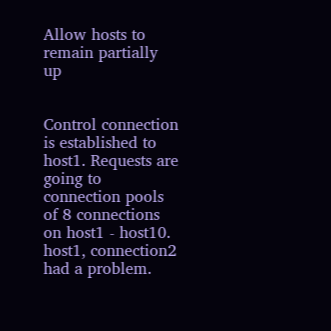Allow hosts to remain partially up


Control connection is established to host1. Requests are going to connection pools of 8 connections on host1 - host10. host1, connection2 had a problem.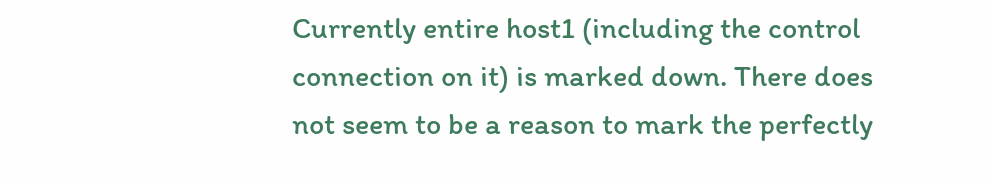Currently entire host1 (including the control connection on it) is marked down. There does not seem to be a reason to mark the perfectly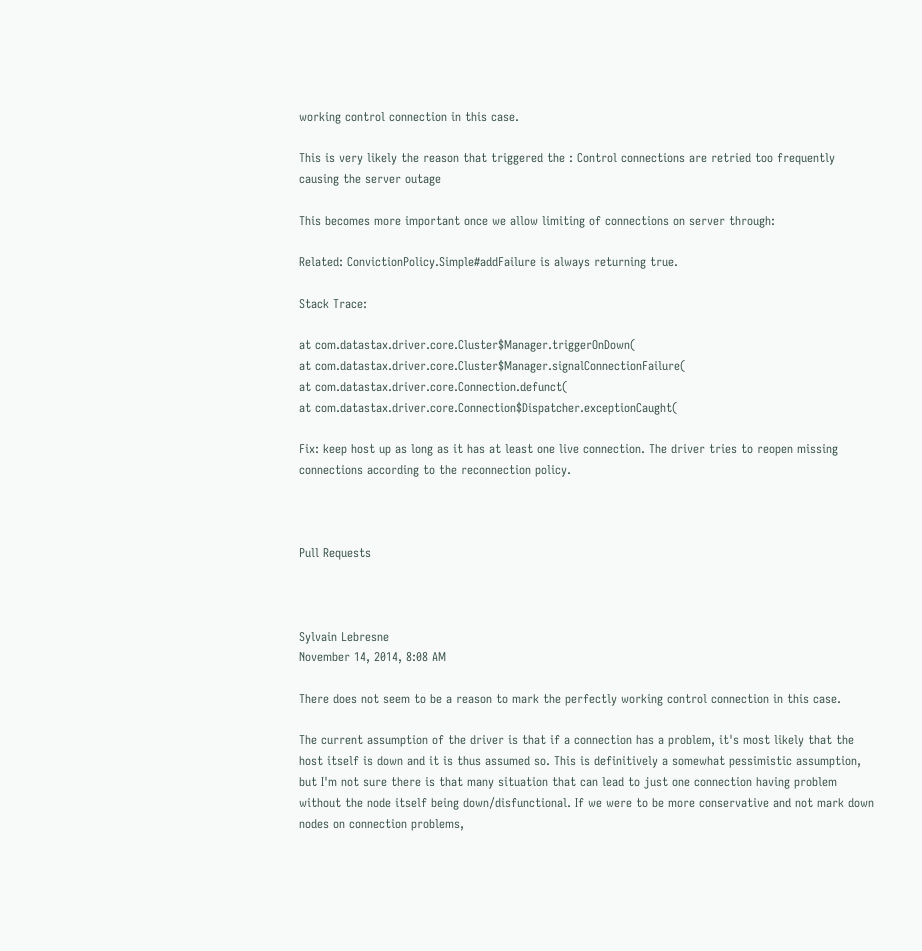working control connection in this case.

This is very likely the reason that triggered the : Control connections are retried too frequently causing the server outage

This becomes more important once we allow limiting of connections on server through:

Related: ConvictionPolicy.Simple#addFailure is always returning true.

Stack Trace:

at com.datastax.driver.core.Cluster$Manager.triggerOnDown(
at com.datastax.driver.core.Cluster$Manager.signalConnectionFailure(
at com.datastax.driver.core.Connection.defunct(
at com.datastax.driver.core.Connection$Dispatcher.exceptionCaught(

Fix: keep host up as long as it has at least one live connection. The driver tries to reopen missing connections according to the reconnection policy.



Pull Requests



Sylvain Lebresne
November 14, 2014, 8:08 AM

There does not seem to be a reason to mark the perfectly working control connection in this case.

The current assumption of the driver is that if a connection has a problem, it's most likely that the host itself is down and it is thus assumed so. This is definitively a somewhat pessimistic assumption, but I'm not sure there is that many situation that can lead to just one connection having problem without the node itself being down/disfunctional. If we were to be more conservative and not mark down nodes on connection problems,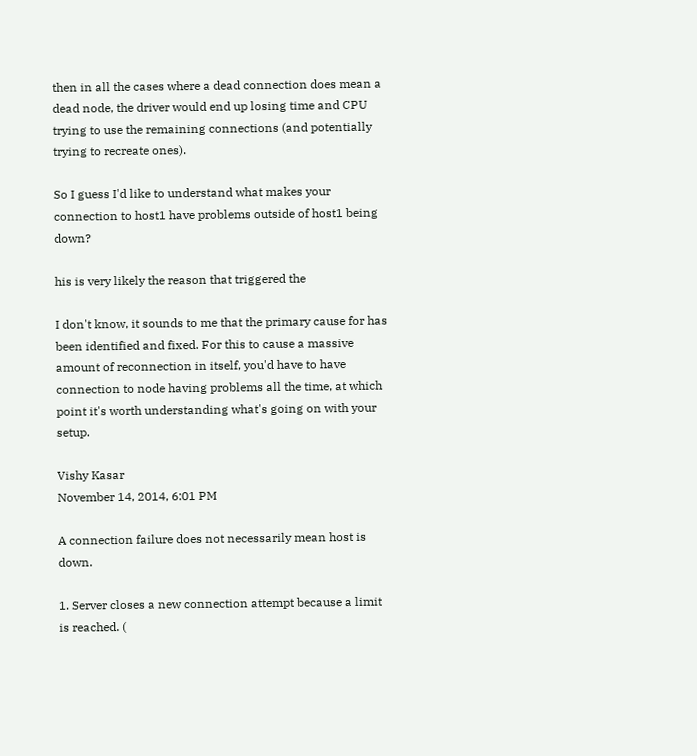then in all the cases where a dead connection does mean a dead node, the driver would end up losing time and CPU trying to use the remaining connections (and potentially trying to recreate ones).

So I guess I'd like to understand what makes your connection to host1 have problems outside of host1 being down?

his is very likely the reason that triggered the

I don't know, it sounds to me that the primary cause for has been identified and fixed. For this to cause a massive amount of reconnection in itself, you'd have to have connection to node having problems all the time, at which point it's worth understanding what's going on with your setup.

Vishy Kasar
November 14, 2014, 6:01 PM

A connection failure does not necessarily mean host is down.

1. Server closes a new connection attempt because a limit is reached. (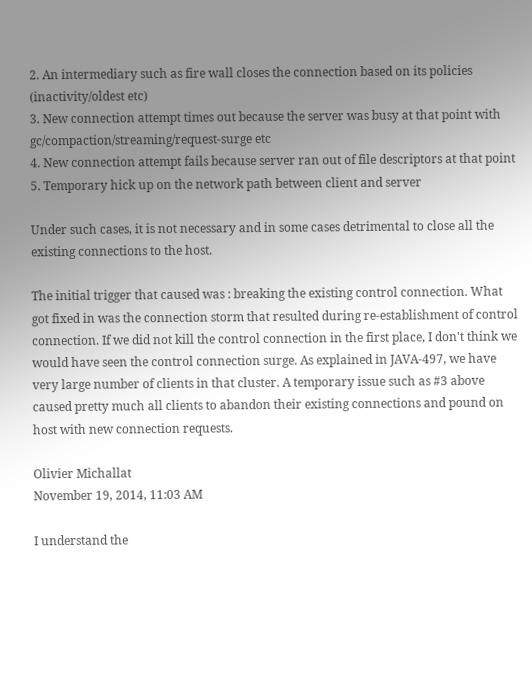2. An intermediary such as fire wall closes the connection based on its policies (inactivity/oldest etc)
3. New connection attempt times out because the server was busy at that point with gc/compaction/streaming/request-surge etc
4. New connection attempt fails because server ran out of file descriptors at that point
5. Temporary hick up on the network path between client and server

Under such cases, it is not necessary and in some cases detrimental to close all the existing connections to the host.

The initial trigger that caused was : breaking the existing control connection. What got fixed in was the connection storm that resulted during re-establishment of control connection. If we did not kill the control connection in the first place, I don't think we would have seen the control connection surge. As explained in JAVA-497, we have very large number of clients in that cluster. A temporary issue such as #3 above caused pretty much all clients to abandon their existing connections and pound on host with new connection requests.

Olivier Michallat
November 19, 2014, 11:03 AM

I understand the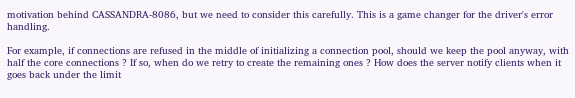motivation behind CASSANDRA-8086, but we need to consider this carefully. This is a game changer for the driver's error handling.

For example, if connections are refused in the middle of initializing a connection pool, should we keep the pool anyway, with half the core connections ? If so, when do we retry to create the remaining ones ? How does the server notify clients when it goes back under the limit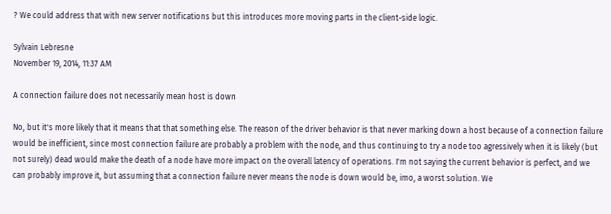? We could address that with new server notifications but this introduces more moving parts in the client-side logic.

Sylvain Lebresne
November 19, 2014, 11:37 AM

A connection failure does not necessarily mean host is down

No, but it's more likely that it means that that something else. The reason of the driver behavior is that never marking down a host because of a connection failure would be inefficient, since most connection failure are probably a problem with the node, and thus continuing to try a node too agressively when it is likely (but not surely) dead would make the death of a node have more impact on the overall latency of operations. I'm not saying the current behavior is perfect, and we can probably improve it, but assuming that a connection failure never means the node is down would be, imo, a worst solution. We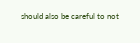should also be careful to not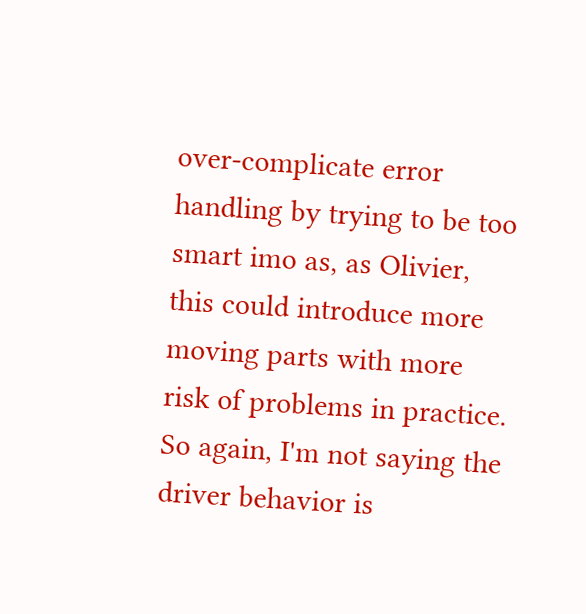over-complicate error handling by trying to be too smart imo as, as Olivier, this could introduce more moving parts with more risk of problems in practice. So again, I'm not saying the driver behavior is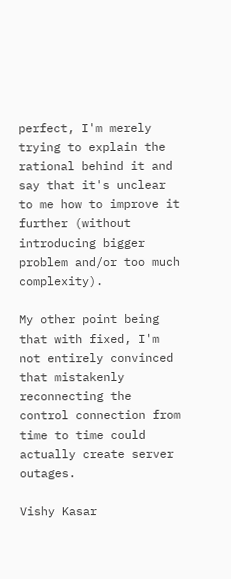perfect, I'm merely trying to explain the rational behind it and say that it's unclear to me how to improve it further (without introducing bigger problem and/or too much complexity).

My other point being that with fixed, I'm not entirely convinced that mistakenly reconnecting the control connection from time to time could actually create server outages.

Vishy Kasar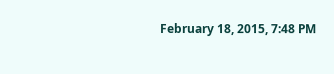February 18, 2015, 7:48 PM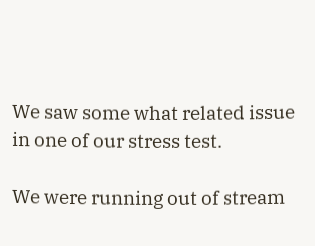We saw some what related issue in one of our stress test.

We were running out of stream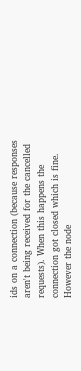ids on a connection (because responses aren't being received for the cancelled requests). When this happens the connection got closed which is fine. However the node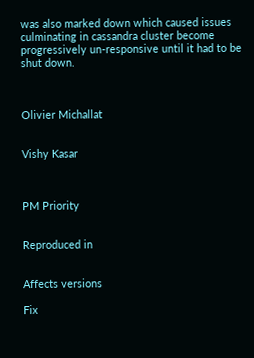was also marked down which caused issues culminating in cassandra cluster become progressively un-responsive until it had to be shut down.



Olivier Michallat


Vishy Kasar



PM Priority


Reproduced in


Affects versions

Fix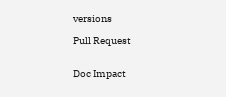versions

Pull Request


Doc Impact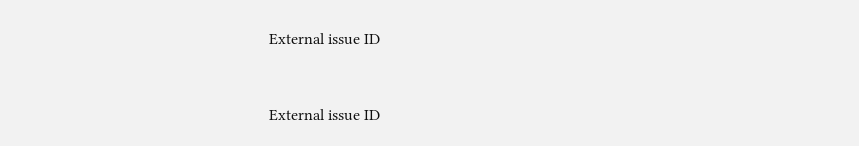External issue ID


External issue ID